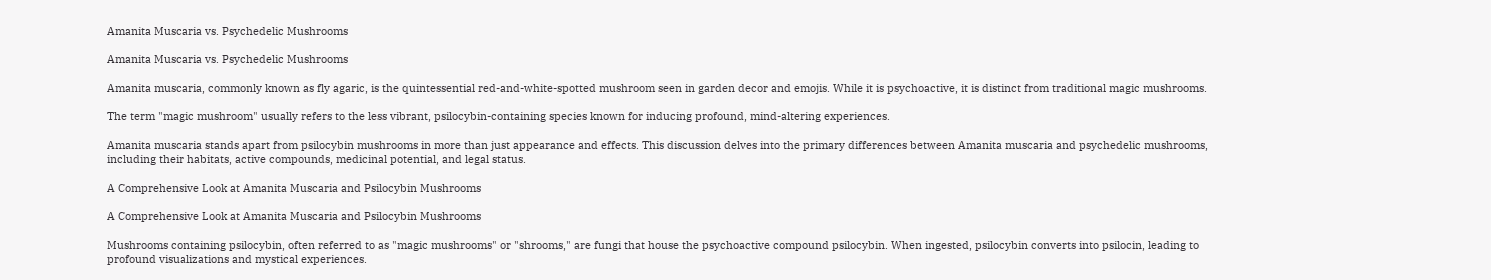Amanita Muscaria vs. Psychedelic Mushrooms

Amanita Muscaria vs. Psychedelic Mushrooms

Amanita muscaria, commonly known as fly agaric, is the quintessential red-and-white-spotted mushroom seen in garden decor and emojis. While it is psychoactive, it is distinct from traditional magic mushrooms.

The term "magic mushroom" usually refers to the less vibrant, psilocybin-containing species known for inducing profound, mind-altering experiences.

Amanita muscaria stands apart from psilocybin mushrooms in more than just appearance and effects. This discussion delves into the primary differences between Amanita muscaria and psychedelic mushrooms, including their habitats, active compounds, medicinal potential, and legal status.

A Comprehensive Look at Amanita Muscaria and Psilocybin Mushrooms

A Comprehensive Look at Amanita Muscaria and Psilocybin Mushrooms

Mushrooms containing psilocybin, often referred to as "magic mushrooms" or "shrooms," are fungi that house the psychoactive compound psilocybin. When ingested, psilocybin converts into psilocin, leading to profound visualizations and mystical experiences.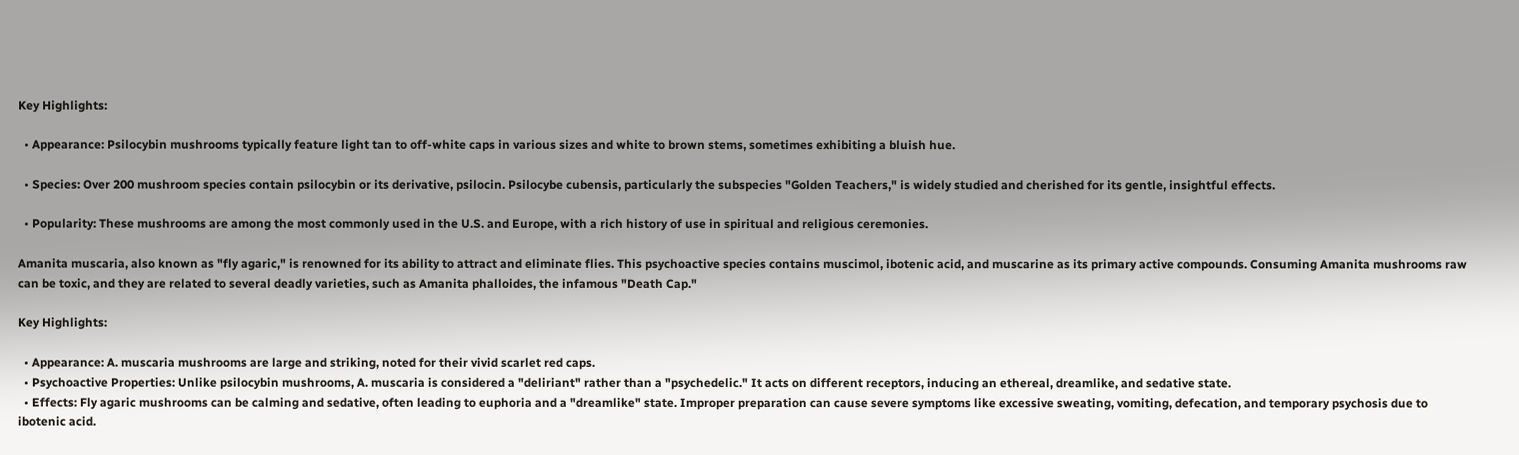Key Highlights:

  • Appearance: Psilocybin mushrooms typically feature light tan to off-white caps in various sizes and white to brown stems, sometimes exhibiting a bluish hue.

  • Species: Over 200 mushroom species contain psilocybin or its derivative, psilocin. Psilocybe cubensis, particularly the subspecies "Golden Teachers," is widely studied and cherished for its gentle, insightful effects.

  • Popularity: These mushrooms are among the most commonly used in the U.S. and Europe, with a rich history of use in spiritual and religious ceremonies.

Amanita muscaria, also known as "fly agaric," is renowned for its ability to attract and eliminate flies. This psychoactive species contains muscimol, ibotenic acid, and muscarine as its primary active compounds. Consuming Amanita mushrooms raw can be toxic, and they are related to several deadly varieties, such as Amanita phalloides, the infamous "Death Cap."

Key Highlights:

  • Appearance: A. muscaria mushrooms are large and striking, noted for their vivid scarlet red caps.
  • Psychoactive Properties: Unlike psilocybin mushrooms, A. muscaria is considered a "deliriant" rather than a "psychedelic." It acts on different receptors, inducing an ethereal, dreamlike, and sedative state.
  • Effects: Fly agaric mushrooms can be calming and sedative, often leading to euphoria and a "dreamlike" state. Improper preparation can cause severe symptoms like excessive sweating, vomiting, defecation, and temporary psychosis due to ibotenic acid.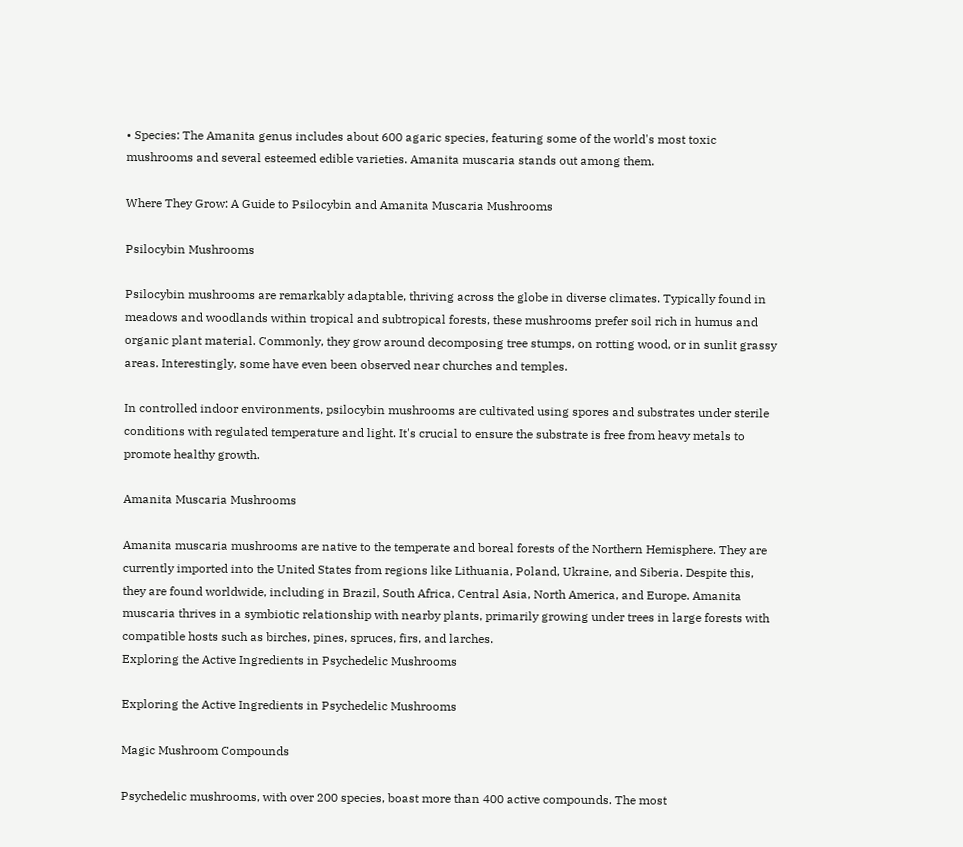• Species: The Amanita genus includes about 600 agaric species, featuring some of the world's most toxic mushrooms and several esteemed edible varieties. Amanita muscaria stands out among them.

Where They Grow: A Guide to Psilocybin and Amanita Muscaria Mushrooms

Psilocybin Mushrooms

Psilocybin mushrooms are remarkably adaptable, thriving across the globe in diverse climates. Typically found in meadows and woodlands within tropical and subtropical forests, these mushrooms prefer soil rich in humus and organic plant material. Commonly, they grow around decomposing tree stumps, on rotting wood, or in sunlit grassy areas. Interestingly, some have even been observed near churches and temples.

In controlled indoor environments, psilocybin mushrooms are cultivated using spores and substrates under sterile conditions with regulated temperature and light. It's crucial to ensure the substrate is free from heavy metals to promote healthy growth.

Amanita Muscaria Mushrooms

Amanita muscaria mushrooms are native to the temperate and boreal forests of the Northern Hemisphere. They are currently imported into the United States from regions like Lithuania, Poland, Ukraine, and Siberia. Despite this, they are found worldwide, including in Brazil, South Africa, Central Asia, North America, and Europe. Amanita muscaria thrives in a symbiotic relationship with nearby plants, primarily growing under trees in large forests with compatible hosts such as birches, pines, spruces, firs, and larches.
Exploring the Active Ingredients in Psychedelic Mushrooms

Exploring the Active Ingredients in Psychedelic Mushrooms

Magic Mushroom Compounds

Psychedelic mushrooms, with over 200 species, boast more than 400 active compounds. The most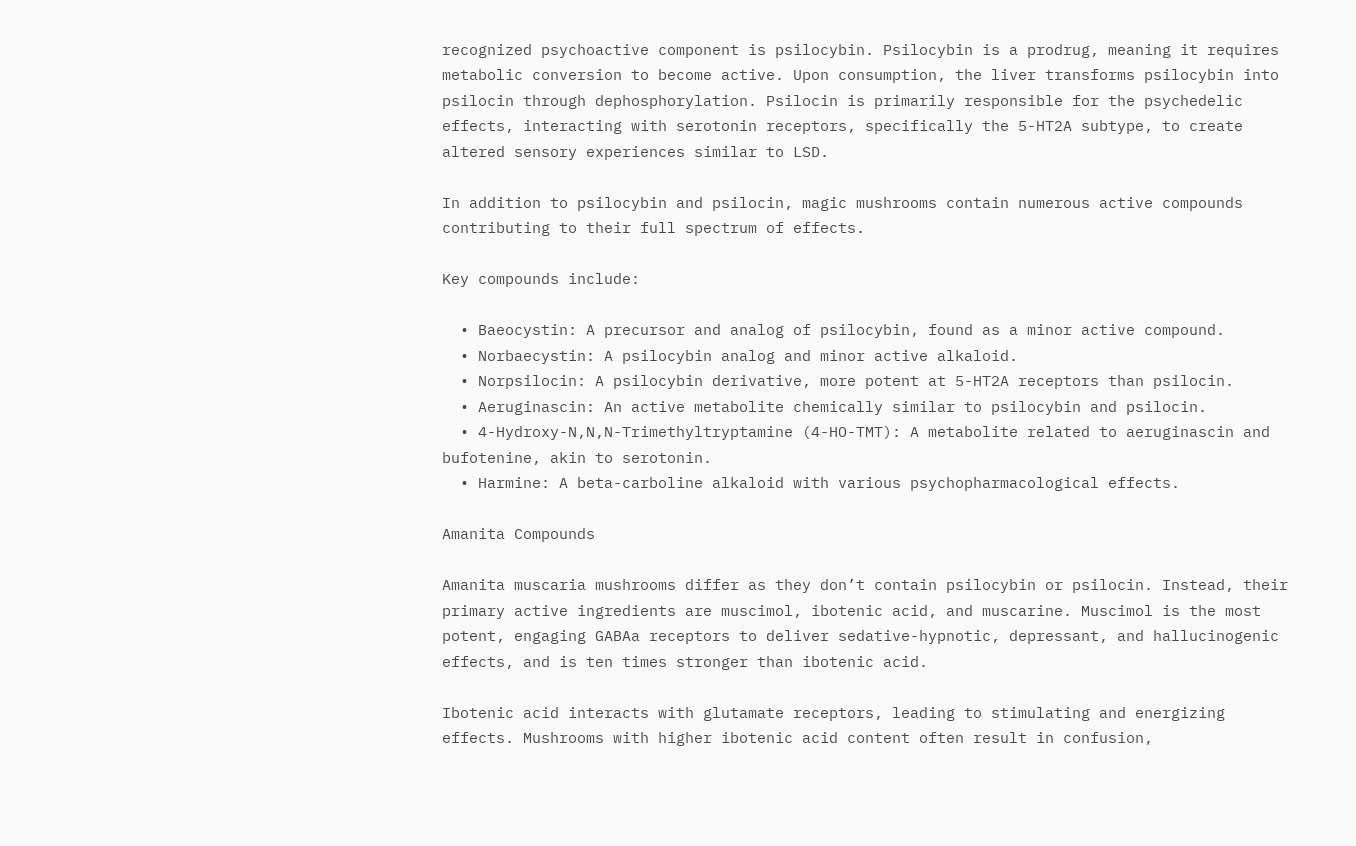recognized psychoactive component is psilocybin. Psilocybin is a prodrug, meaning it requires metabolic conversion to become active. Upon consumption, the liver transforms psilocybin into psilocin through dephosphorylation. Psilocin is primarily responsible for the psychedelic effects, interacting with serotonin receptors, specifically the 5-HT2A subtype, to create altered sensory experiences similar to LSD.

In addition to psilocybin and psilocin, magic mushrooms contain numerous active compounds contributing to their full spectrum of effects.

Key compounds include:

  • Baeocystin: A precursor and analog of psilocybin, found as a minor active compound.
  • Norbaecystin: A psilocybin analog and minor active alkaloid.
  • Norpsilocin: A psilocybin derivative, more potent at 5-HT2A receptors than psilocin.
  • Aeruginascin: An active metabolite chemically similar to psilocybin and psilocin.
  • 4-Hydroxy-N,N,N-Trimethyltryptamine (4-HO-TMT): A metabolite related to aeruginascin and bufotenine, akin to serotonin.
  • Harmine: A beta-carboline alkaloid with various psychopharmacological effects.

Amanita Compounds

Amanita muscaria mushrooms differ as they don’t contain psilocybin or psilocin. Instead, their primary active ingredients are muscimol, ibotenic acid, and muscarine. Muscimol is the most potent, engaging GABAa receptors to deliver sedative-hypnotic, depressant, and hallucinogenic effects, and is ten times stronger than ibotenic acid.

Ibotenic acid interacts with glutamate receptors, leading to stimulating and energizing effects. Mushrooms with higher ibotenic acid content often result in confusion,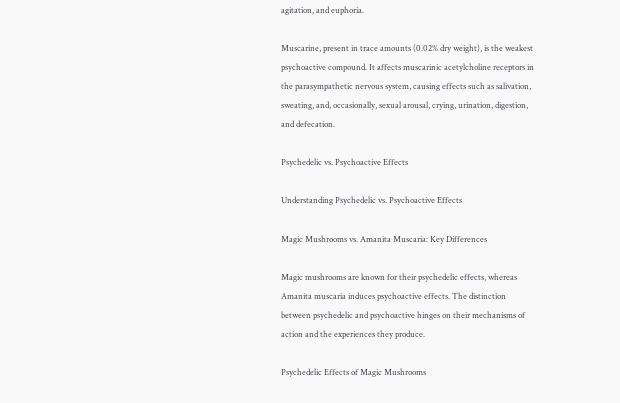agitation, and euphoria.

Muscarine, present in trace amounts (0.02% dry weight), is the weakest psychoactive compound. It affects muscarinic acetylcholine receptors in the parasympathetic nervous system, causing effects such as salivation, sweating, and, occasionally, sexual arousal, crying, urination, digestion, and defecation.

Psychedelic vs. Psychoactive Effects

Understanding Psychedelic vs. Psychoactive Effects

Magic Mushrooms vs. Amanita Muscaria: Key Differences

Magic mushrooms are known for their psychedelic effects, whereas Amanita muscaria induces psychoactive effects. The distinction between psychedelic and psychoactive hinges on their mechanisms of action and the experiences they produce.

Psychedelic Effects of Magic Mushrooms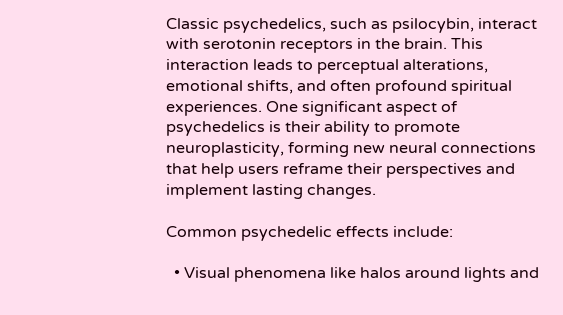Classic psychedelics, such as psilocybin, interact with serotonin receptors in the brain. This interaction leads to perceptual alterations, emotional shifts, and often profound spiritual experiences. One significant aspect of psychedelics is their ability to promote neuroplasticity, forming new neural connections that help users reframe their perspectives and implement lasting changes.

Common psychedelic effects include:

  • Visual phenomena like halos around lights and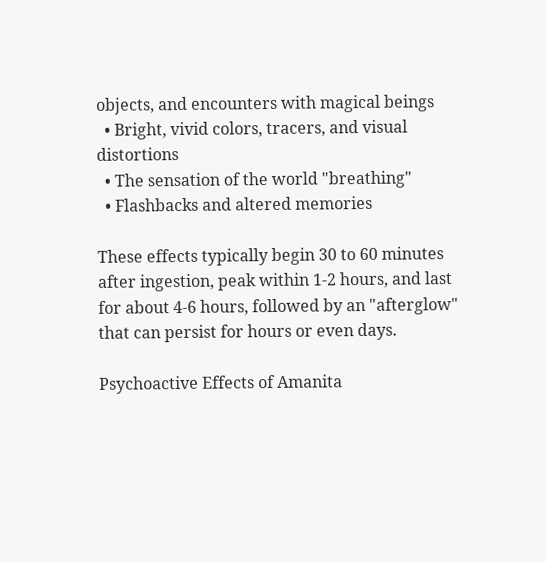objects, and encounters with magical beings
  • Bright, vivid colors, tracers, and visual distortions
  • The sensation of the world "breathing"
  • Flashbacks and altered memories

These effects typically begin 30 to 60 minutes after ingestion, peak within 1-2 hours, and last for about 4-6 hours, followed by an "afterglow" that can persist for hours or even days.

Psychoactive Effects of Amanita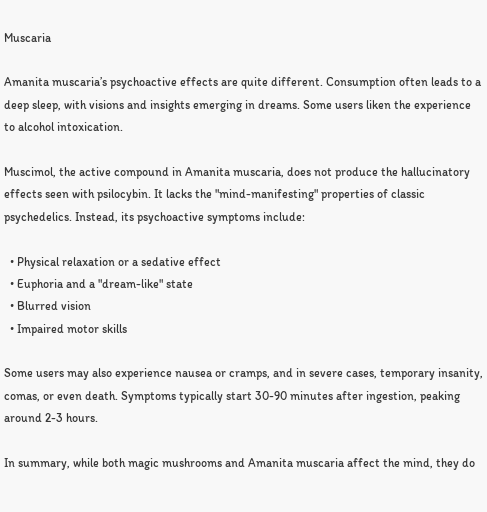Muscaria

Amanita muscaria’s psychoactive effects are quite different. Consumption often leads to a deep sleep, with visions and insights emerging in dreams. Some users liken the experience to alcohol intoxication.

Muscimol, the active compound in Amanita muscaria, does not produce the hallucinatory effects seen with psilocybin. It lacks the "mind-manifesting" properties of classic psychedelics. Instead, its psychoactive symptoms include:

  • Physical relaxation or a sedative effect
  • Euphoria and a "dream-like" state
  • Blurred vision
  • Impaired motor skills

Some users may also experience nausea or cramps, and in severe cases, temporary insanity, comas, or even death. Symptoms typically start 30-90 minutes after ingestion, peaking around 2-3 hours.

In summary, while both magic mushrooms and Amanita muscaria affect the mind, they do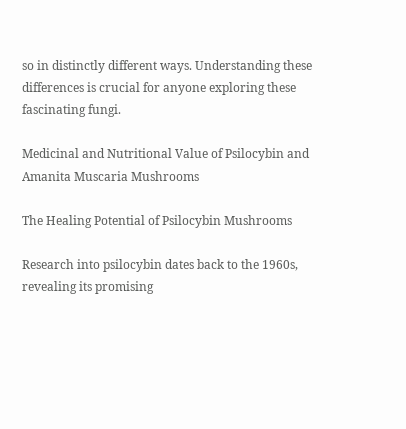so in distinctly different ways. Understanding these differences is crucial for anyone exploring these fascinating fungi.

Medicinal and Nutritional Value of Psilocybin and Amanita Muscaria Mushrooms

The Healing Potential of Psilocybin Mushrooms

Research into psilocybin dates back to the 1960s, revealing its promising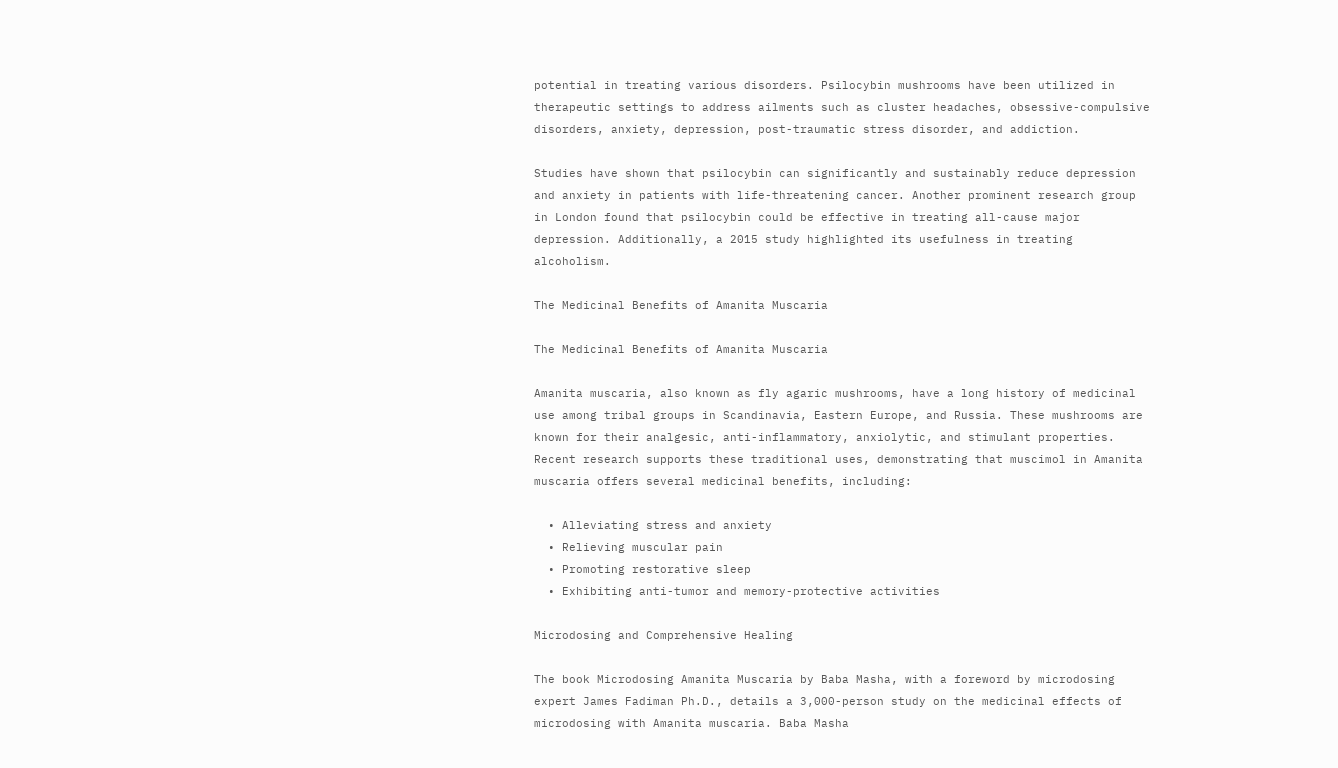potential in treating various disorders. Psilocybin mushrooms have been utilized in therapeutic settings to address ailments such as cluster headaches, obsessive-compulsive disorders, anxiety, depression, post-traumatic stress disorder, and addiction.

Studies have shown that psilocybin can significantly and sustainably reduce depression and anxiety in patients with life-threatening cancer. Another prominent research group in London found that psilocybin could be effective in treating all-cause major depression. Additionally, a 2015 study highlighted its usefulness in treating alcoholism.

The Medicinal Benefits of Amanita Muscaria

The Medicinal Benefits of Amanita Muscaria

Amanita muscaria, also known as fly agaric mushrooms, have a long history of medicinal use among tribal groups in Scandinavia, Eastern Europe, and Russia. These mushrooms are known for their analgesic, anti-inflammatory, anxiolytic, and stimulant properties. Recent research supports these traditional uses, demonstrating that muscimol in Amanita muscaria offers several medicinal benefits, including:

  • Alleviating stress and anxiety
  • Relieving muscular pain
  • Promoting restorative sleep
  • Exhibiting anti-tumor and memory-protective activities

Microdosing and Comprehensive Healing

The book Microdosing Amanita Muscaria by Baba Masha, with a foreword by microdosing expert James Fadiman Ph.D., details a 3,000-person study on the medicinal effects of microdosing with Amanita muscaria. Baba Masha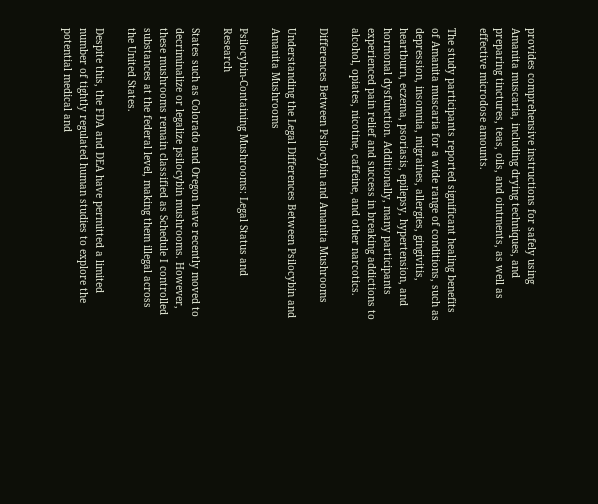provides comprehensive instructions for safely using Amanita muscaria, including drying techniques, and preparing tinctures, teas, oils, and ointments, as well as effective microdose amounts.

The study participants reported significant healing benefits of Amanita muscaria for a wide range of conditions, such as depression, insomnia, migraines, allergies, gingivitis, heartburn, eczema, psoriasis, epilepsy, hypertension, and hormonal dysfunction. Additionally, many participants experienced pain relief and success in breaking addictions to alcohol, opiates, nicotine, caffeine, and other narcotics.

Differences Between Psilocybin and Amanita Mushrooms

Understanding the Legal Differences Between Psilocybin and Amanita Mushrooms

Psilocybin-Containing Mushrooms: Legal Status and Research

States such as Colorado and Oregon have recently moved to decriminalize or legalize psilocybin mushrooms. However, these mushrooms remain classified as Schedule I controlled substances at the federal level, making them illegal across the United States.

Despite this, the FDA and DEA have permitted a limited number of tightly regulated human studies to explore the potential medical and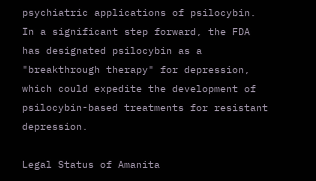psychiatric applications of psilocybin. In a significant step forward, the FDA has designated psilocybin as a "breakthrough therapy" for depression, which could expedite the development of psilocybin-based treatments for resistant depression.

Legal Status of Amanita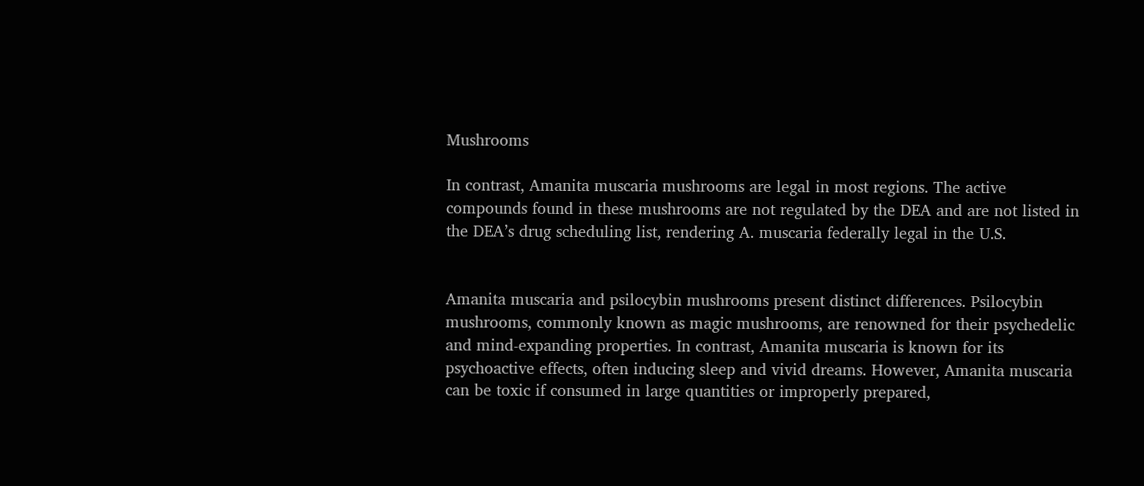Mushrooms

In contrast, Amanita muscaria mushrooms are legal in most regions. The active compounds found in these mushrooms are not regulated by the DEA and are not listed in the DEA’s drug scheduling list, rendering A. muscaria federally legal in the U.S.


Amanita muscaria and psilocybin mushrooms present distinct differences. Psilocybin mushrooms, commonly known as magic mushrooms, are renowned for their psychedelic and mind-expanding properties. In contrast, Amanita muscaria is known for its psychoactive effects, often inducing sleep and vivid dreams. However, Amanita muscaria can be toxic if consumed in large quantities or improperly prepared,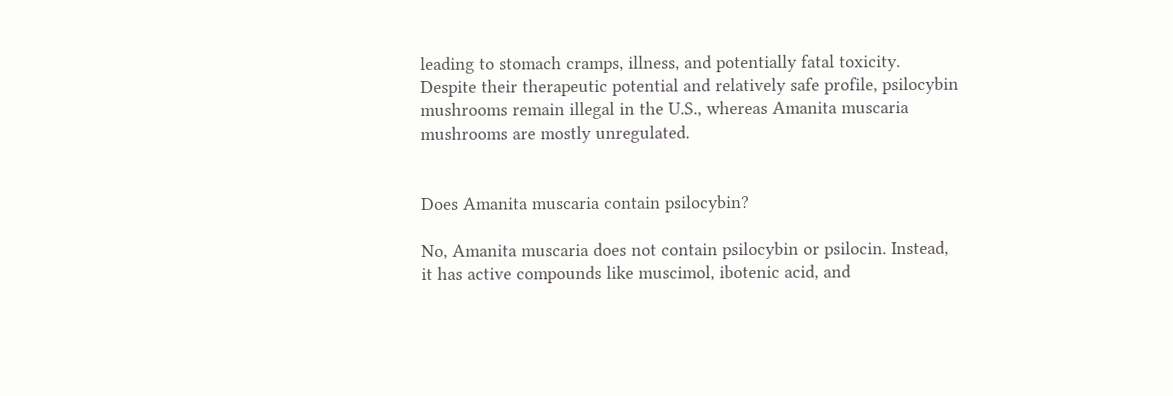leading to stomach cramps, illness, and potentially fatal toxicity. Despite their therapeutic potential and relatively safe profile, psilocybin mushrooms remain illegal in the U.S., whereas Amanita muscaria mushrooms are mostly unregulated.


Does Amanita muscaria contain psilocybin?

No, Amanita muscaria does not contain psilocybin or psilocin. Instead, it has active compounds like muscimol, ibotenic acid, and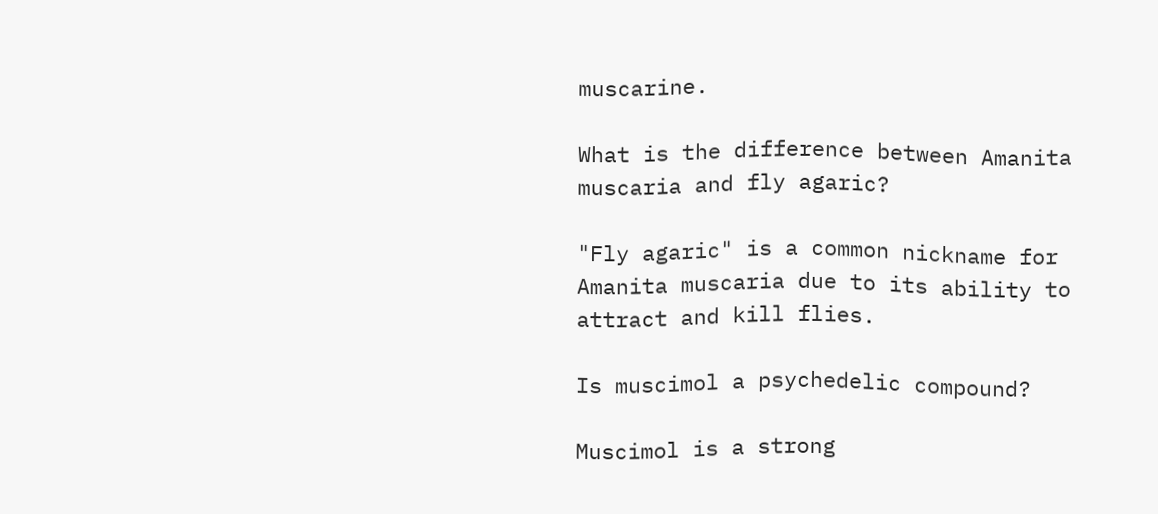muscarine.

What is the difference between Amanita muscaria and fly agaric?

"Fly agaric" is a common nickname for Amanita muscaria due to its ability to attract and kill flies.

Is muscimol a psychedelic compound?

Muscimol is a strong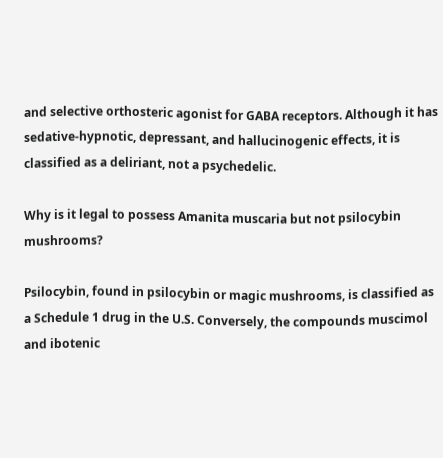and selective orthosteric agonist for GABA receptors. Although it has sedative-hypnotic, depressant, and hallucinogenic effects, it is classified as a deliriant, not a psychedelic.

Why is it legal to possess Amanita muscaria but not psilocybin mushrooms?

Psilocybin, found in psilocybin or magic mushrooms, is classified as a Schedule 1 drug in the U.S. Conversely, the compounds muscimol and ibotenic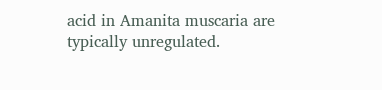acid in Amanita muscaria are typically unregulated.